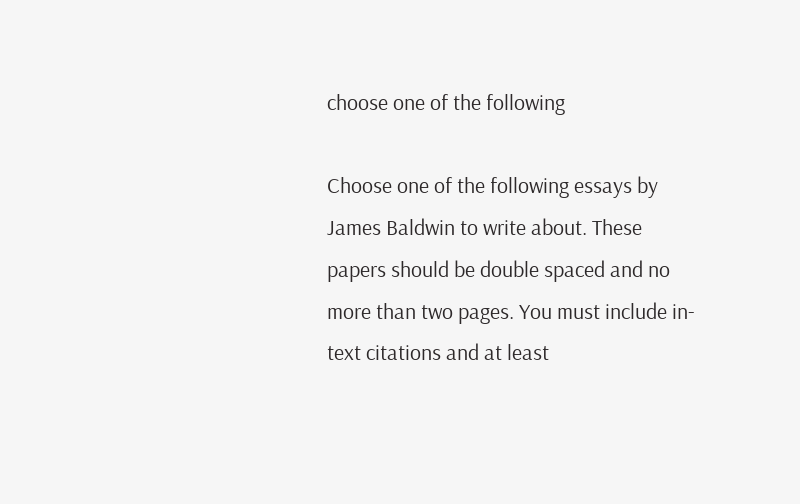choose one of the following

Choose one of the following essays by James Baldwin to write about. These papers should be double spaced and no more than two pages. You must include in-text citations and at least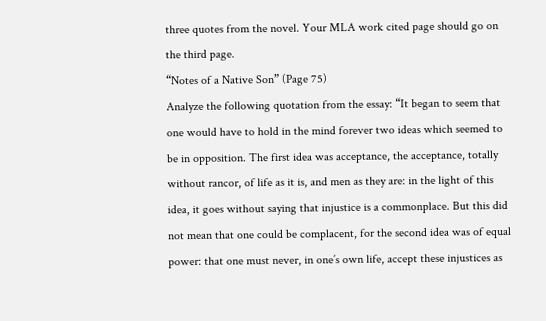three quotes from the novel. Your MLA work cited page should go on the third page.
“Notes of a Native Son” (Page 75)
Analyze the following quotation from the essay: “It began to seem that one would have to hold in the mind forever two ideas which seemed to be in opposition. The first idea was acceptance, the acceptance, totally without rancor, of life as it is, and men as they are: in the light of this idea, it goes without saying that injustice is a commonplace. But this did not mean that one could be complacent, for the second idea was of equal power: that one must never, in one’s own life, accept these injustices as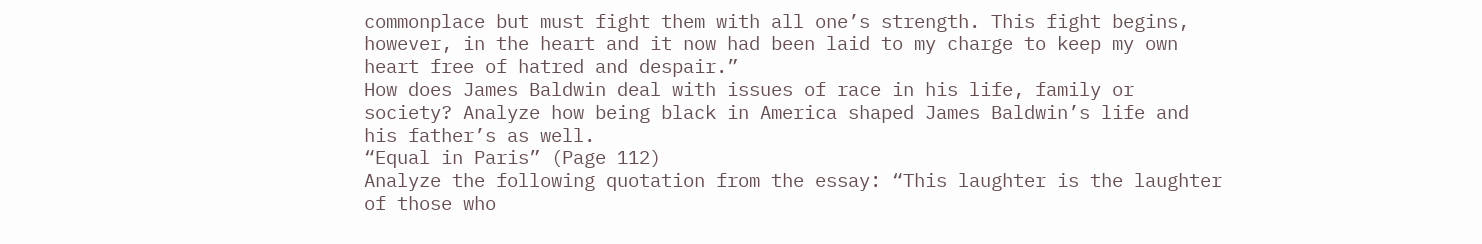commonplace but must fight them with all one’s strength. This fight begins, however, in the heart and it now had been laid to my charge to keep my own heart free of hatred and despair.”
How does James Baldwin deal with issues of race in his life, family or society? Analyze how being black in America shaped James Baldwin’s life and his father’s as well.
“Equal in Paris” (Page 112)
Analyze the following quotation from the essay: “This laughter is the laughter of those who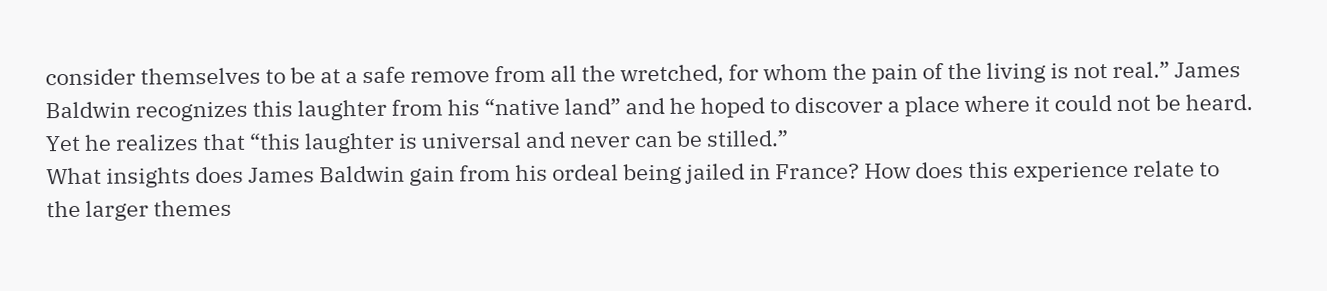consider themselves to be at a safe remove from all the wretched, for whom the pain of the living is not real.” James Baldwin recognizes this laughter from his “native land” and he hoped to discover a place where it could not be heard. Yet he realizes that “this laughter is universal and never can be stilled.”
What insights does James Baldwin gain from his ordeal being jailed in France? How does this experience relate to the larger themes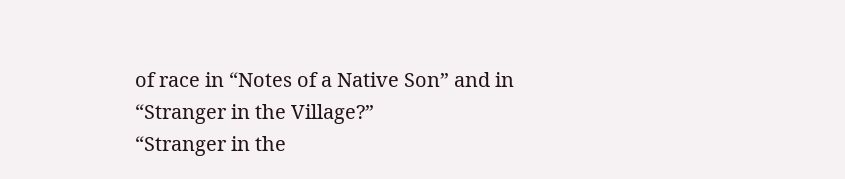of race in “Notes of a Native Son” and in “Stranger in the Village?”
“Stranger in the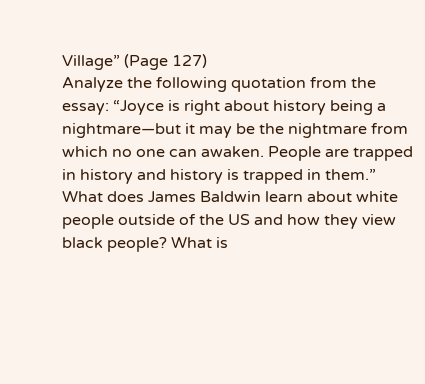Village” (Page 127)
Analyze the following quotation from the essay: “Joyce is right about history being a nightmare—but it may be the nightmare from which no one can awaken. People are trapped in history and history is trapped in them.”
What does James Baldwin learn about white people outside of the US and how they view black people? What is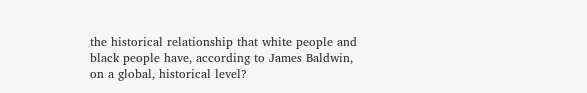the historical relationship that white people and black people have, according to James Baldwin, on a global, historical level?